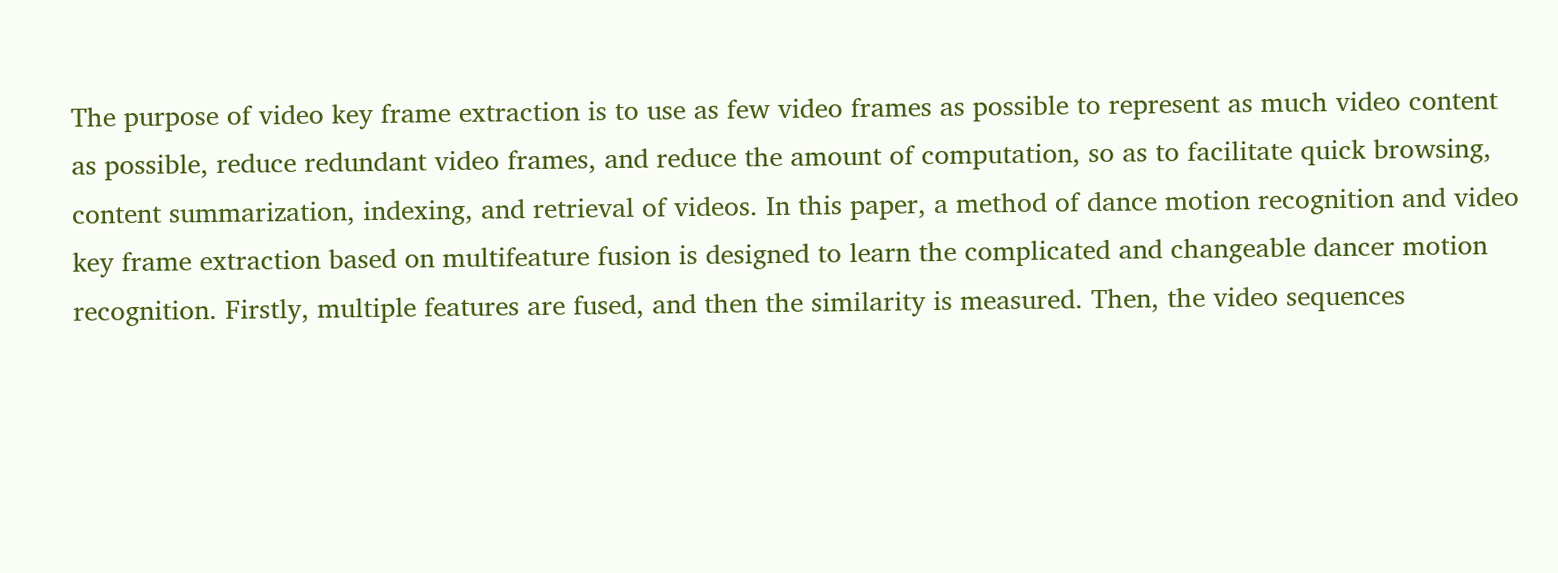The purpose of video key frame extraction is to use as few video frames as possible to represent as much video content as possible, reduce redundant video frames, and reduce the amount of computation, so as to facilitate quick browsing, content summarization, indexing, and retrieval of videos. In this paper, a method of dance motion recognition and video key frame extraction based on multifeature fusion is designed to learn the complicated and changeable dancer motion recognition. Firstly, multiple features are fused, and then the similarity is measured. Then, the video sequences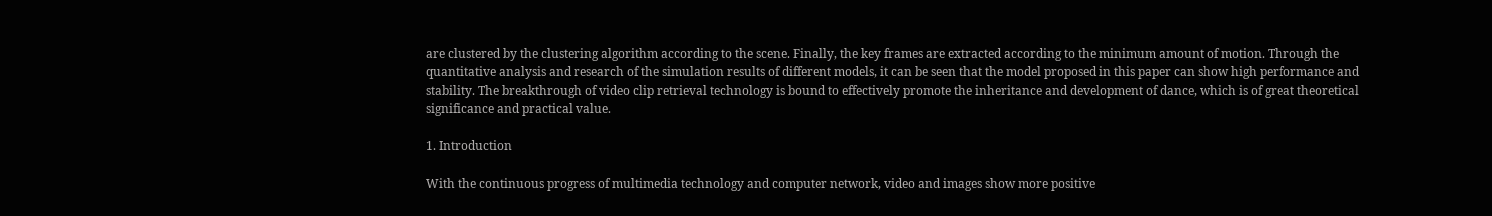are clustered by the clustering algorithm according to the scene. Finally, the key frames are extracted according to the minimum amount of motion. Through the quantitative analysis and research of the simulation results of different models, it can be seen that the model proposed in this paper can show high performance and stability. The breakthrough of video clip retrieval technology is bound to effectively promote the inheritance and development of dance, which is of great theoretical significance and practical value.

1. Introduction

With the continuous progress of multimedia technology and computer network, video and images show more positive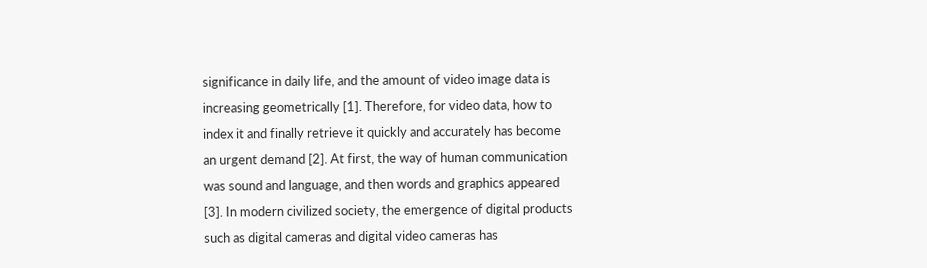significance in daily life, and the amount of video image data is increasing geometrically [1]. Therefore, for video data, how to index it and finally retrieve it quickly and accurately has become an urgent demand [2]. At first, the way of human communication was sound and language, and then words and graphics appeared [3]. In modern civilized society, the emergence of digital products such as digital cameras and digital video cameras has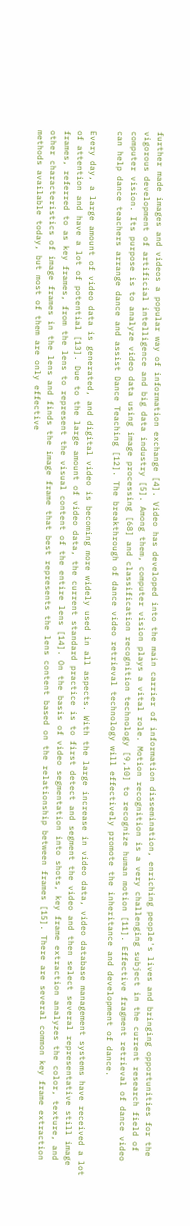further made images and videos a popular way of information exchange [4]. Video has developed into the main carrier of information dissemination, enriching people's lives and bringing opportunities for the vigorous development of artificial intelligence and big data industry [5]. Among them, computer vision plays a vital role. Motion recognition is a very challenging subject in the current research field of computer vision. Its purpose is to analyze video data using image processing [68] and classification recognition technology [9,10] to recognize human motion [11]. Effective fragment retrieval of dance video can help dance teachers arrange dance and assist Dance Teaching [12]. The breakthrough of dance video retrieval technology will effectively promote the inheritance and development of dance.

Every day, a large amount of video data is generated, and digital video is becoming more widely used in all aspects. With the large increase in video data, video database management systems have received a lot of attention and have a lot of potential [13]. Due to the large amount of video data, the current standard practice is to first detect and segment the video and then select several representative still image frames, referred to as key frames, from the lens to represent the visual content of the entire lens [14]. On the basis of video segmentation into shots, key frame extraction analyzes the color, texture, and other characteristics of image frames in the lens and finds the image frame that best represents the lens content based on the relationship between frames [15]. There are several common key frame extraction methods available today, but most of them are only effective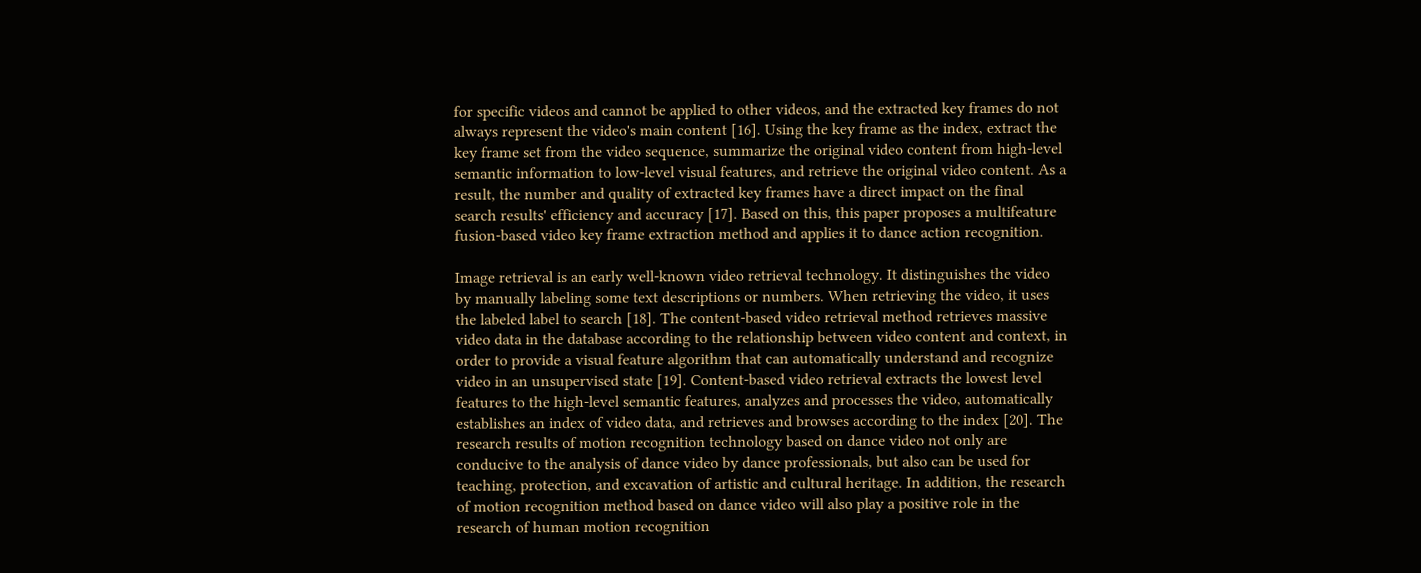for specific videos and cannot be applied to other videos, and the extracted key frames do not always represent the video's main content [16]. Using the key frame as the index, extract the key frame set from the video sequence, summarize the original video content from high-level semantic information to low-level visual features, and retrieve the original video content. As a result, the number and quality of extracted key frames have a direct impact on the final search results' efficiency and accuracy [17]. Based on this, this paper proposes a multifeature fusion-based video key frame extraction method and applies it to dance action recognition.

Image retrieval is an early well-known video retrieval technology. It distinguishes the video by manually labeling some text descriptions or numbers. When retrieving the video, it uses the labeled label to search [18]. The content-based video retrieval method retrieves massive video data in the database according to the relationship between video content and context, in order to provide a visual feature algorithm that can automatically understand and recognize video in an unsupervised state [19]. Content-based video retrieval extracts the lowest level features to the high-level semantic features, analyzes and processes the video, automatically establishes an index of video data, and retrieves and browses according to the index [20]. The research results of motion recognition technology based on dance video not only are conducive to the analysis of dance video by dance professionals, but also can be used for teaching, protection, and excavation of artistic and cultural heritage. In addition, the research of motion recognition method based on dance video will also play a positive role in the research of human motion recognition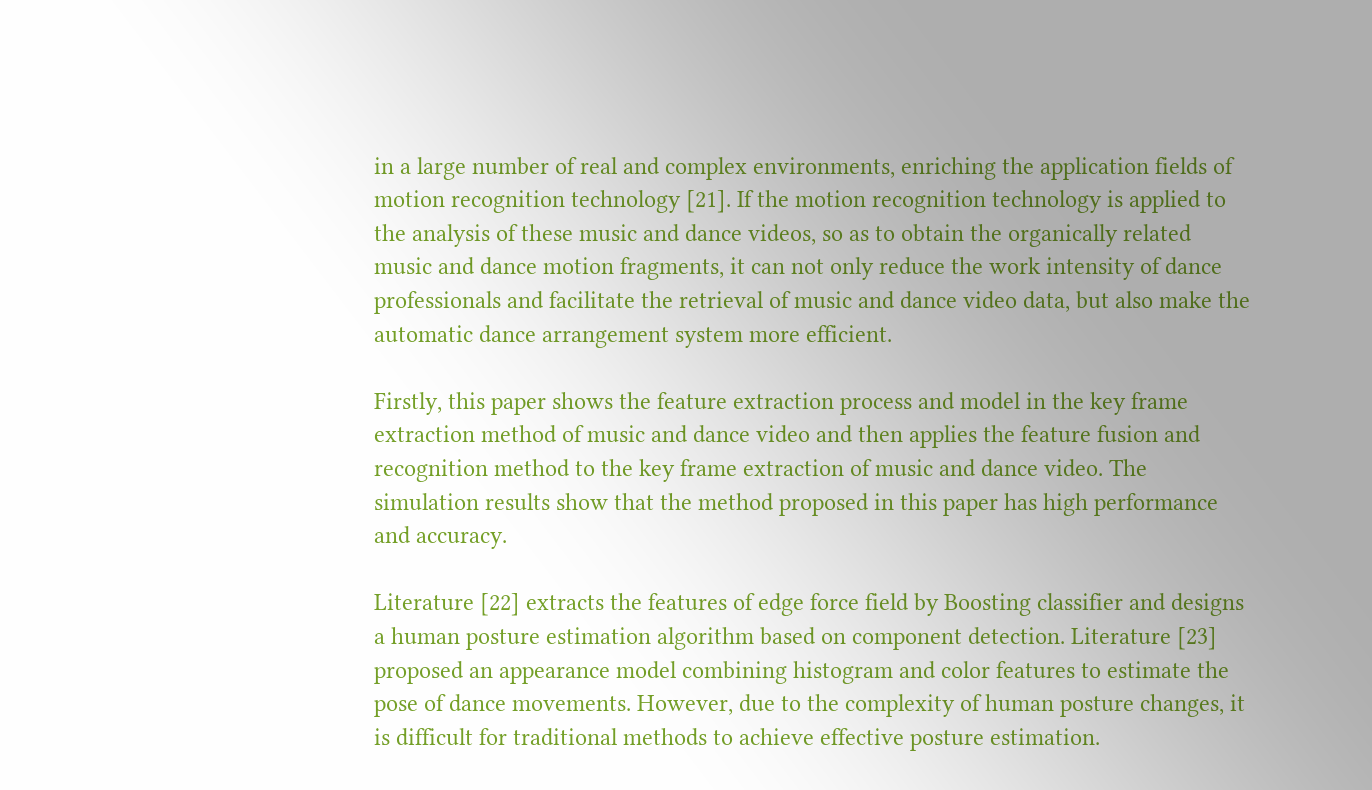in a large number of real and complex environments, enriching the application fields of motion recognition technology [21]. If the motion recognition technology is applied to the analysis of these music and dance videos, so as to obtain the organically related music and dance motion fragments, it can not only reduce the work intensity of dance professionals and facilitate the retrieval of music and dance video data, but also make the automatic dance arrangement system more efficient.

Firstly, this paper shows the feature extraction process and model in the key frame extraction method of music and dance video and then applies the feature fusion and recognition method to the key frame extraction of music and dance video. The simulation results show that the method proposed in this paper has high performance and accuracy.

Literature [22] extracts the features of edge force field by Boosting classifier and designs a human posture estimation algorithm based on component detection. Literature [23] proposed an appearance model combining histogram and color features to estimate the pose of dance movements. However, due to the complexity of human posture changes, it is difficult for traditional methods to achieve effective posture estimation.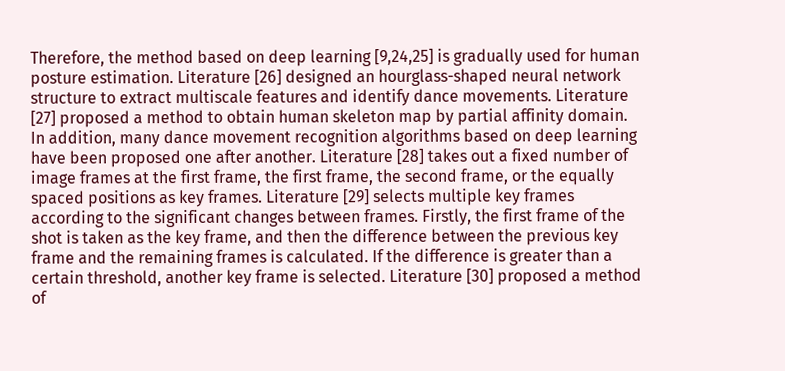Therefore, the method based on deep learning [9,24,25] is gradually used for human posture estimation. Literature [26] designed an hourglass-shaped neural network structure to extract multiscale features and identify dance movements. Literature [27] proposed a method to obtain human skeleton map by partial affinity domain. In addition, many dance movement recognition algorithms based on deep learning have been proposed one after another. Literature [28] takes out a fixed number of image frames at the first frame, the first frame, the second frame, or the equally spaced positions as key frames. Literature [29] selects multiple key frames according to the significant changes between frames. Firstly, the first frame of the shot is taken as the key frame, and then the difference between the previous key frame and the remaining frames is calculated. If the difference is greater than a certain threshold, another key frame is selected. Literature [30] proposed a method of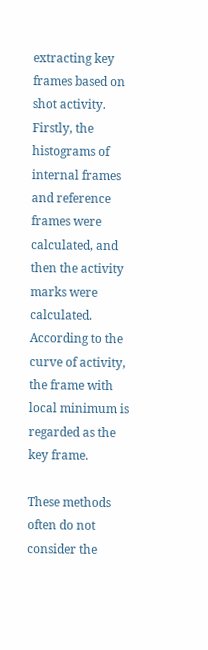extracting key frames based on shot activity. Firstly, the histograms of internal frames and reference frames were calculated, and then the activity marks were calculated. According to the curve of activity, the frame with local minimum is regarded as the key frame.

These methods often do not consider the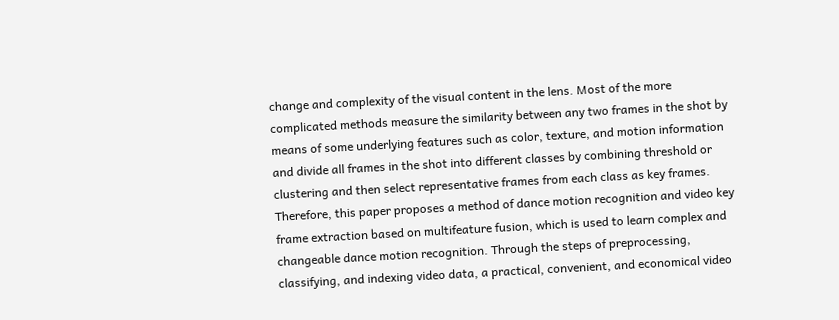change and complexity of the visual content in the lens. Most of the more complicated methods measure the similarity between any two frames in the shot by means of some underlying features such as color, texture, and motion information and divide all frames in the shot into different classes by combining threshold or clustering and then select representative frames from each class as key frames. Therefore, this paper proposes a method of dance motion recognition and video key frame extraction based on multifeature fusion, which is used to learn complex and changeable dance motion recognition. Through the steps of preprocessing, classifying, and indexing video data, a practical, convenient, and economical video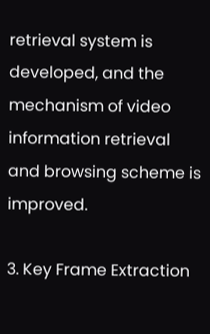retrieval system is developed, and the mechanism of video information retrieval and browsing scheme is improved.

3. Key Frame Extraction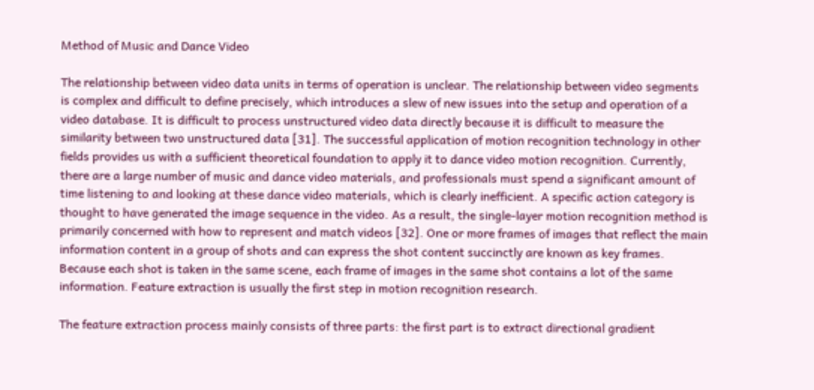Method of Music and Dance Video

The relationship between video data units in terms of operation is unclear. The relationship between video segments is complex and difficult to define precisely, which introduces a slew of new issues into the setup and operation of a video database. It is difficult to process unstructured video data directly because it is difficult to measure the similarity between two unstructured data [31]. The successful application of motion recognition technology in other fields provides us with a sufficient theoretical foundation to apply it to dance video motion recognition. Currently, there are a large number of music and dance video materials, and professionals must spend a significant amount of time listening to and looking at these dance video materials, which is clearly inefficient. A specific action category is thought to have generated the image sequence in the video. As a result, the single-layer motion recognition method is primarily concerned with how to represent and match videos [32]. One or more frames of images that reflect the main information content in a group of shots and can express the shot content succinctly are known as key frames. Because each shot is taken in the same scene, each frame of images in the same shot contains a lot of the same information. Feature extraction is usually the first step in motion recognition research.

The feature extraction process mainly consists of three parts: the first part is to extract directional gradient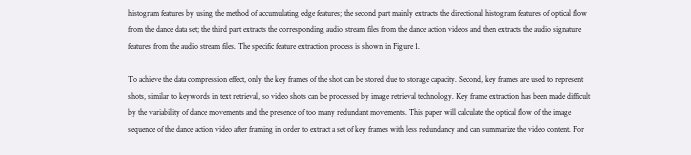histogram features by using the method of accumulating edge features; the second part mainly extracts the directional histogram features of optical flow from the dance data set; the third part extracts the corresponding audio stream files from the dance action videos and then extracts the audio signature features from the audio stream files. The specific feature extraction process is shown in Figure 1.

To achieve the data compression effect, only the key frames of the shot can be stored due to storage capacity. Second, key frames are used to represent shots, similar to keywords in text retrieval, so video shots can be processed by image retrieval technology. Key frame extraction has been made difficult by the variability of dance movements and the presence of too many redundant movements. This paper will calculate the optical flow of the image sequence of the dance action video after framing in order to extract a set of key frames with less redundancy and can summarize the video content. For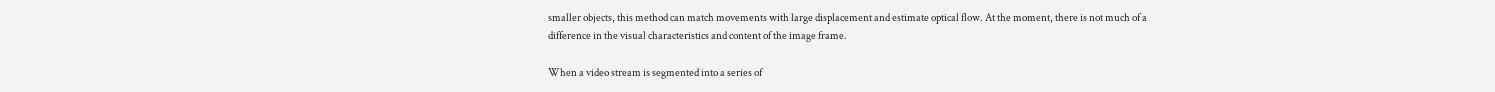smaller objects, this method can match movements with large displacement and estimate optical flow. At the moment, there is not much of a difference in the visual characteristics and content of the image frame.

When a video stream is segmented into a series of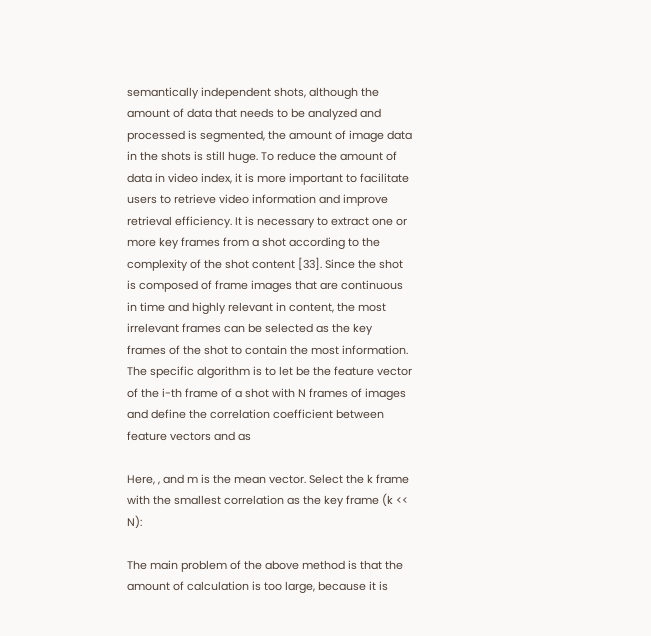semantically independent shots, although the amount of data that needs to be analyzed and processed is segmented, the amount of image data in the shots is still huge. To reduce the amount of data in video index, it is more important to facilitate users to retrieve video information and improve retrieval efficiency. It is necessary to extract one or more key frames from a shot according to the complexity of the shot content [33]. Since the shot is composed of frame images that are continuous in time and highly relevant in content, the most irrelevant frames can be selected as the key frames of the shot to contain the most information. The specific algorithm is to let be the feature vector of the i-th frame of a shot with N frames of images and define the correlation coefficient between feature vectors and as

Here, , and m is the mean vector. Select the k frame with the smallest correlation as the key frame (k << N):

The main problem of the above method is that the amount of calculation is too large, because it is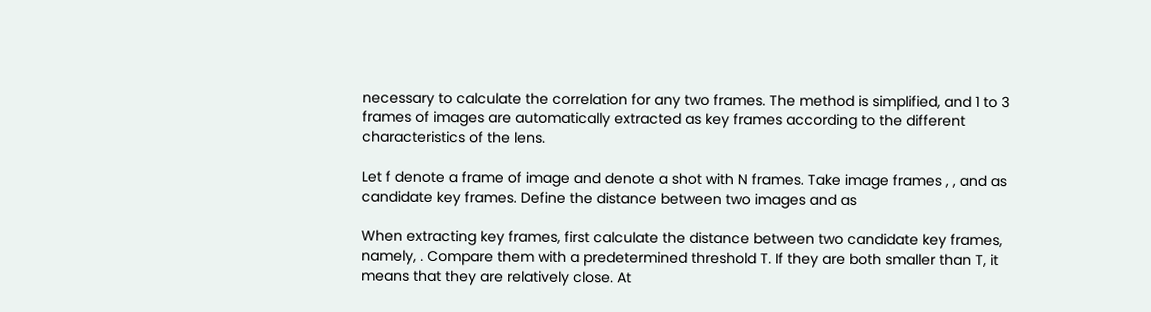necessary to calculate the correlation for any two frames. The method is simplified, and 1 to 3 frames of images are automatically extracted as key frames according to the different characteristics of the lens.

Let f denote a frame of image and denote a shot with N frames. Take image frames , , and as candidate key frames. Define the distance between two images and as

When extracting key frames, first calculate the distance between two candidate key frames, namely, . Compare them with a predetermined threshold T. If they are both smaller than T, it means that they are relatively close. At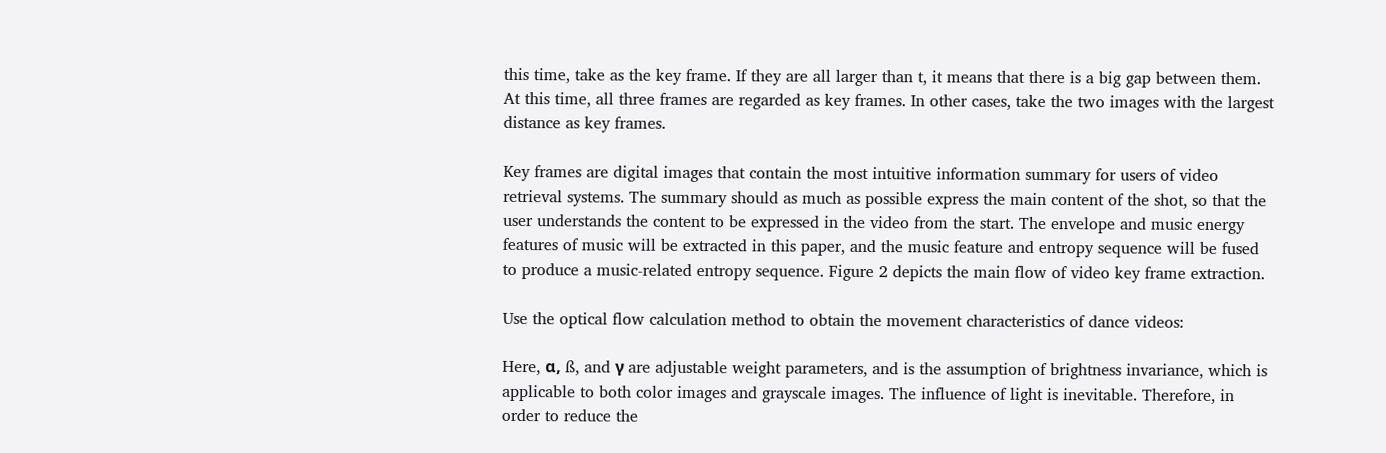this time, take as the key frame. If they are all larger than t, it means that there is a big gap between them. At this time, all three frames are regarded as key frames. In other cases, take the two images with the largest distance as key frames.

Key frames are digital images that contain the most intuitive information summary for users of video retrieval systems. The summary should as much as possible express the main content of the shot, so that the user understands the content to be expressed in the video from the start. The envelope and music energy features of music will be extracted in this paper, and the music feature and entropy sequence will be fused to produce a music-related entropy sequence. Figure 2 depicts the main flow of video key frame extraction.

Use the optical flow calculation method to obtain the movement characteristics of dance videos:

Here, α, ß, and γ are adjustable weight parameters, and is the assumption of brightness invariance, which is applicable to both color images and grayscale images. The influence of light is inevitable. Therefore, in order to reduce the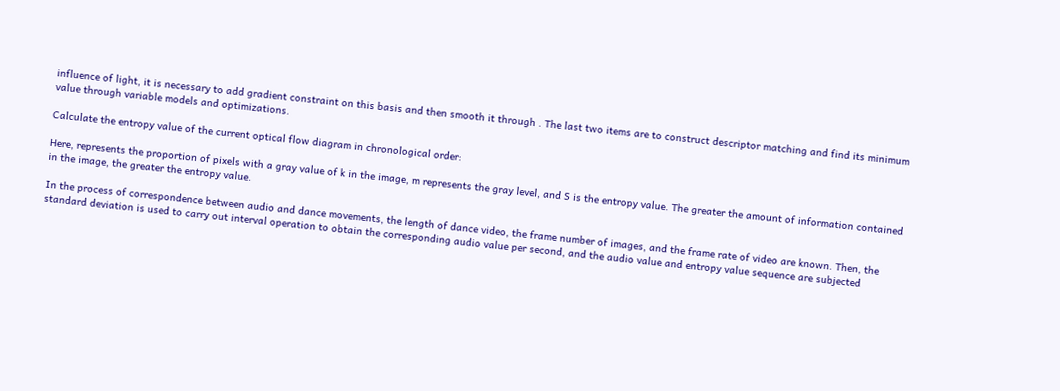influence of light, it is necessary to add gradient constraint on this basis and then smooth it through . The last two items are to construct descriptor matching and find its minimum value through variable models and optimizations.

Calculate the entropy value of the current optical flow diagram in chronological order:

Here, represents the proportion of pixels with a gray value of k in the image, m represents the gray level, and S is the entropy value. The greater the amount of information contained in the image, the greater the entropy value.

In the process of correspondence between audio and dance movements, the length of dance video, the frame number of images, and the frame rate of video are known. Then, the standard deviation is used to carry out interval operation to obtain the corresponding audio value per second, and the audio value and entropy value sequence are subjected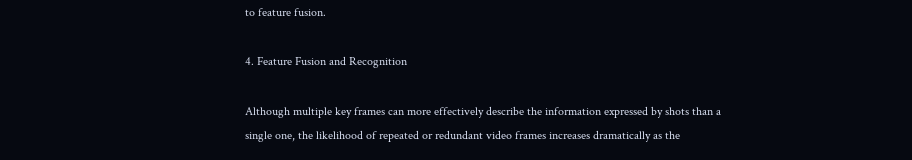to feature fusion.

4. Feature Fusion and Recognition

Although multiple key frames can more effectively describe the information expressed by shots than a single one, the likelihood of repeated or redundant video frames increases dramatically as the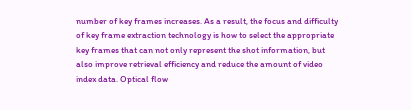number of key frames increases. As a result, the focus and difficulty of key frame extraction technology is how to select the appropriate key frames that can not only represent the shot information, but also improve retrieval efficiency and reduce the amount of video index data. Optical flow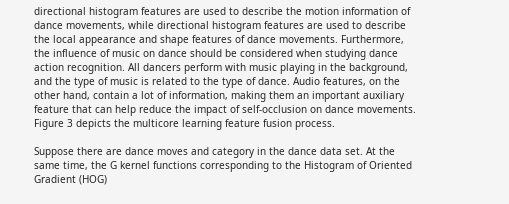directional histogram features are used to describe the motion information of dance movements, while directional histogram features are used to describe the local appearance and shape features of dance movements. Furthermore, the influence of music on dance should be considered when studying dance action recognition. All dancers perform with music playing in the background, and the type of music is related to the type of dance. Audio features, on the other hand, contain a lot of information, making them an important auxiliary feature that can help reduce the impact of self-occlusion on dance movements. Figure 3 depicts the multicore learning feature fusion process.

Suppose there are dance moves and category in the dance data set. At the same time, the G kernel functions corresponding to the Histogram of Oriented Gradient (HOG)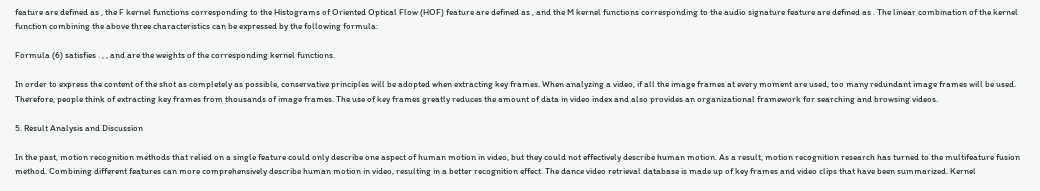feature are defined as , the F kernel functions corresponding to the Histograms of Oriented Optical Flow (HOF) feature are defined as , and the M kernel functions corresponding to the audio signature feature are defined as . The linear combination of the kernel function combining the above three characteristics can be expressed by the following formula:

Formula (6) satisfies . , , and are the weights of the corresponding kernel functions.

In order to express the content of the shot as completely as possible, conservative principles will be adopted when extracting key frames. When analyzing a video, if all the image frames at every moment are used, too many redundant image frames will be used. Therefore, people think of extracting key frames from thousands of image frames. The use of key frames greatly reduces the amount of data in video index and also provides an organizational framework for searching and browsing videos.

5. Result Analysis and Discussion

In the past, motion recognition methods that relied on a single feature could only describe one aspect of human motion in video, but they could not effectively describe human motion. As a result, motion recognition research has turned to the multifeature fusion method. Combining different features can more comprehensively describe human motion in video, resulting in a better recognition effect. The dance video retrieval database is made up of key frames and video clips that have been summarized. Kernel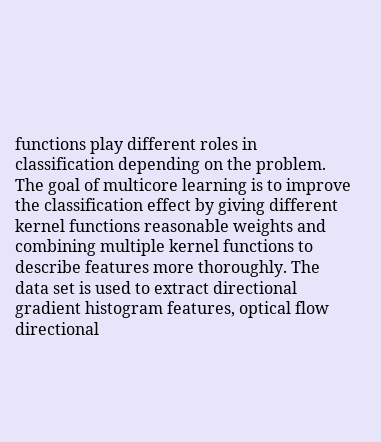functions play different roles in classification depending on the problem. The goal of multicore learning is to improve the classification effect by giving different kernel functions reasonable weights and combining multiple kernel functions to describe features more thoroughly. The data set is used to extract directional gradient histogram features, optical flow directional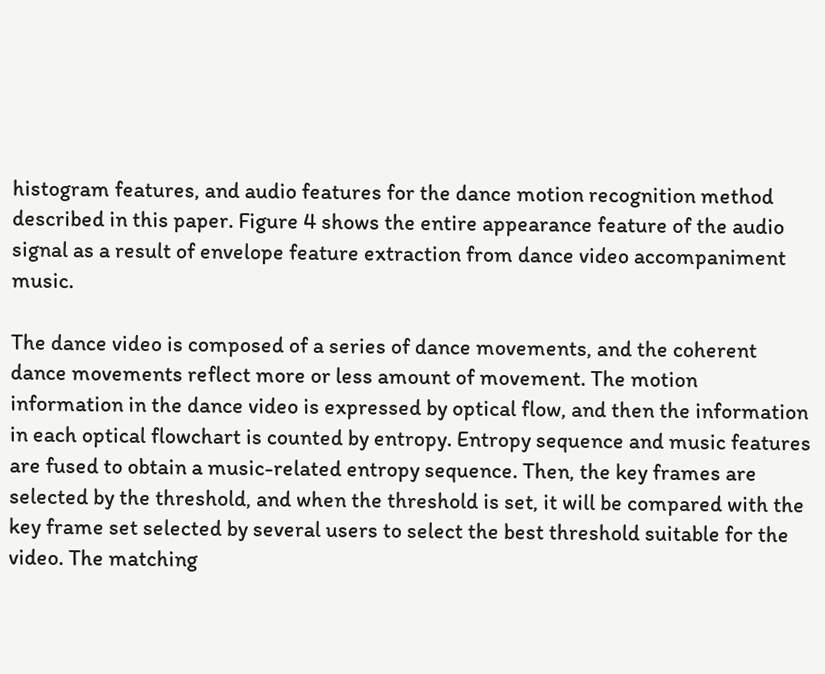histogram features, and audio features for the dance motion recognition method described in this paper. Figure 4 shows the entire appearance feature of the audio signal as a result of envelope feature extraction from dance video accompaniment music.

The dance video is composed of a series of dance movements, and the coherent dance movements reflect more or less amount of movement. The motion information in the dance video is expressed by optical flow, and then the information in each optical flowchart is counted by entropy. Entropy sequence and music features are fused to obtain a music-related entropy sequence. Then, the key frames are selected by the threshold, and when the threshold is set, it will be compared with the key frame set selected by several users to select the best threshold suitable for the video. The matching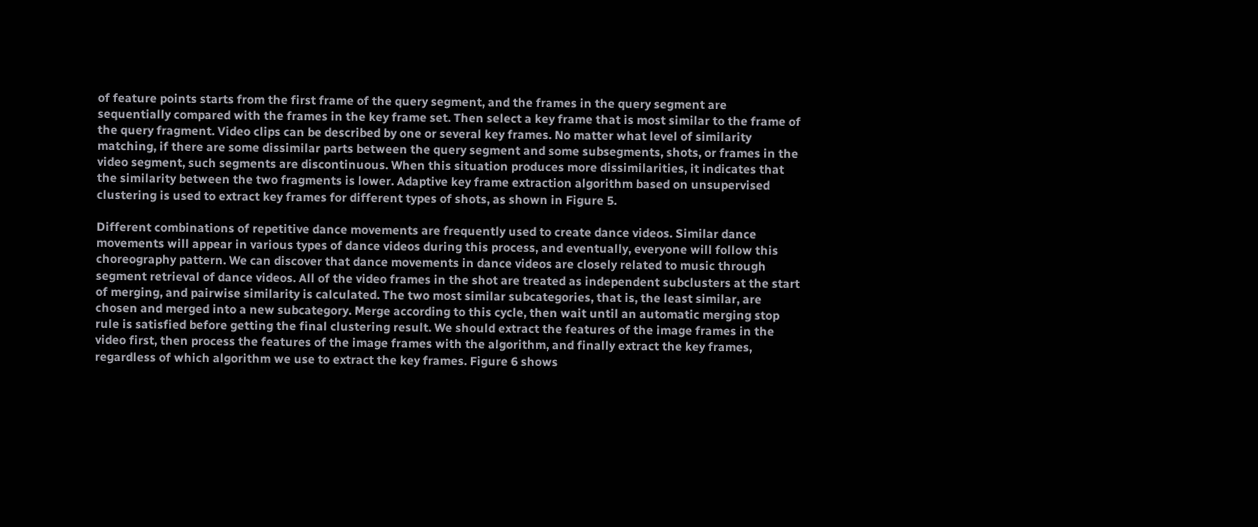of feature points starts from the first frame of the query segment, and the frames in the query segment are sequentially compared with the frames in the key frame set. Then select a key frame that is most similar to the frame of the query fragment. Video clips can be described by one or several key frames. No matter what level of similarity matching, if there are some dissimilar parts between the query segment and some subsegments, shots, or frames in the video segment, such segments are discontinuous. When this situation produces more dissimilarities, it indicates that the similarity between the two fragments is lower. Adaptive key frame extraction algorithm based on unsupervised clustering is used to extract key frames for different types of shots, as shown in Figure 5.

Different combinations of repetitive dance movements are frequently used to create dance videos. Similar dance movements will appear in various types of dance videos during this process, and eventually, everyone will follow this choreography pattern. We can discover that dance movements in dance videos are closely related to music through segment retrieval of dance videos. All of the video frames in the shot are treated as independent subclusters at the start of merging, and pairwise similarity is calculated. The two most similar subcategories, that is, the least similar, are chosen and merged into a new subcategory. Merge according to this cycle, then wait until an automatic merging stop rule is satisfied before getting the final clustering result. We should extract the features of the image frames in the video first, then process the features of the image frames with the algorithm, and finally extract the key frames, regardless of which algorithm we use to extract the key frames. Figure 6 shows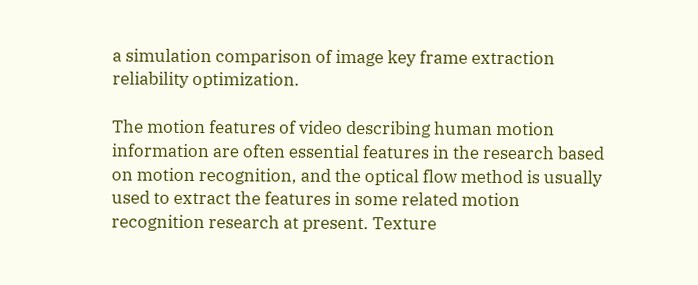a simulation comparison of image key frame extraction reliability optimization.

The motion features of video describing human motion information are often essential features in the research based on motion recognition, and the optical flow method is usually used to extract the features in some related motion recognition research at present. Texture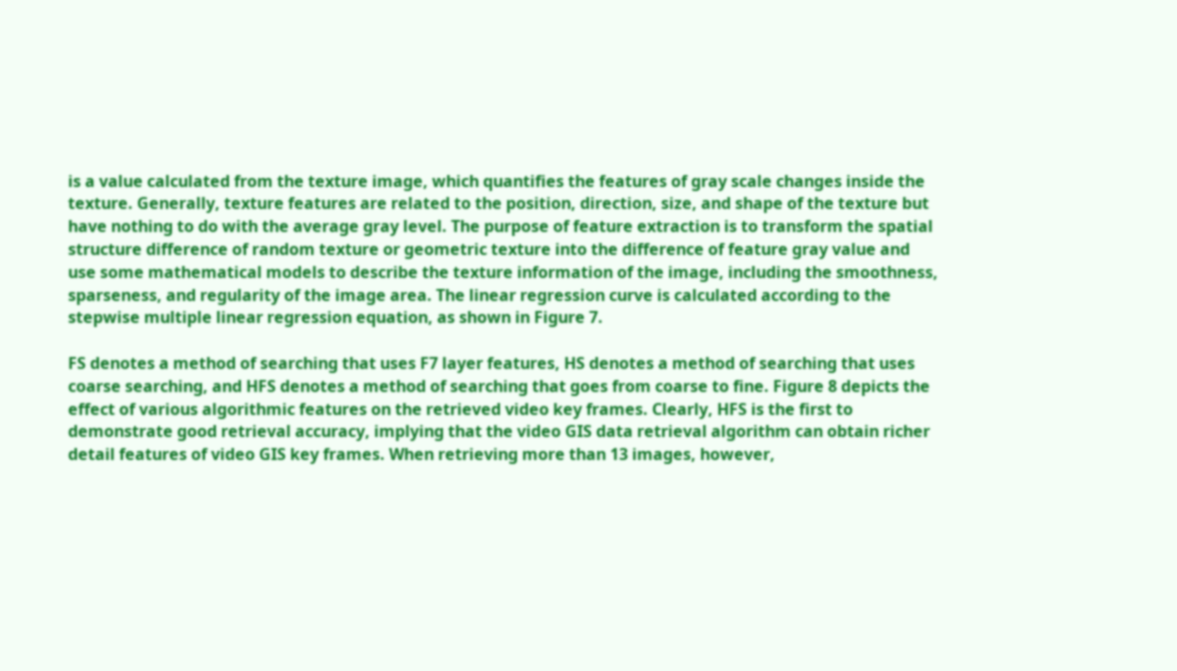is a value calculated from the texture image, which quantifies the features of gray scale changes inside the texture. Generally, texture features are related to the position, direction, size, and shape of the texture but have nothing to do with the average gray level. The purpose of feature extraction is to transform the spatial structure difference of random texture or geometric texture into the difference of feature gray value and use some mathematical models to describe the texture information of the image, including the smoothness, sparseness, and regularity of the image area. The linear regression curve is calculated according to the stepwise multiple linear regression equation, as shown in Figure 7.

FS denotes a method of searching that uses F7 layer features, HS denotes a method of searching that uses coarse searching, and HFS denotes a method of searching that goes from coarse to fine. Figure 8 depicts the effect of various algorithmic features on the retrieved video key frames. Clearly, HFS is the first to demonstrate good retrieval accuracy, implying that the video GIS data retrieval algorithm can obtain richer detail features of video GIS key frames. When retrieving more than 13 images, however,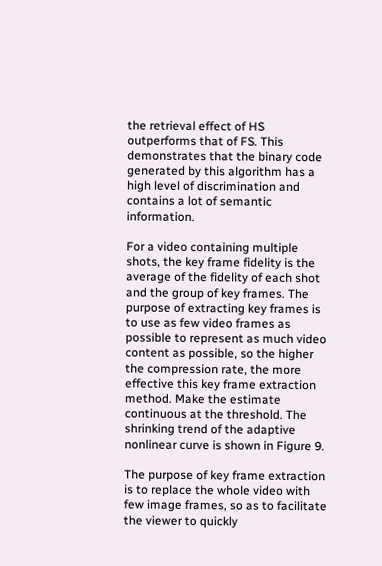the retrieval effect of HS outperforms that of FS. This demonstrates that the binary code generated by this algorithm has a high level of discrimination and contains a lot of semantic information.

For a video containing multiple shots, the key frame fidelity is the average of the fidelity of each shot and the group of key frames. The purpose of extracting key frames is to use as few video frames as possible to represent as much video content as possible, so the higher the compression rate, the more effective this key frame extraction method. Make the estimate continuous at the threshold. The shrinking trend of the adaptive nonlinear curve is shown in Figure 9.

The purpose of key frame extraction is to replace the whole video with few image frames, so as to facilitate the viewer to quickly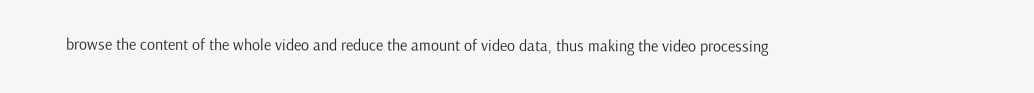browse the content of the whole video and reduce the amount of video data, thus making the video processing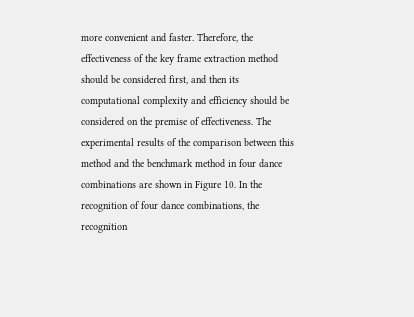more convenient and faster. Therefore, the effectiveness of the key frame extraction method should be considered first, and then its computational complexity and efficiency should be considered on the premise of effectiveness. The experimental results of the comparison between this method and the benchmark method in four dance combinations are shown in Figure 10. In the recognition of four dance combinations, the recognition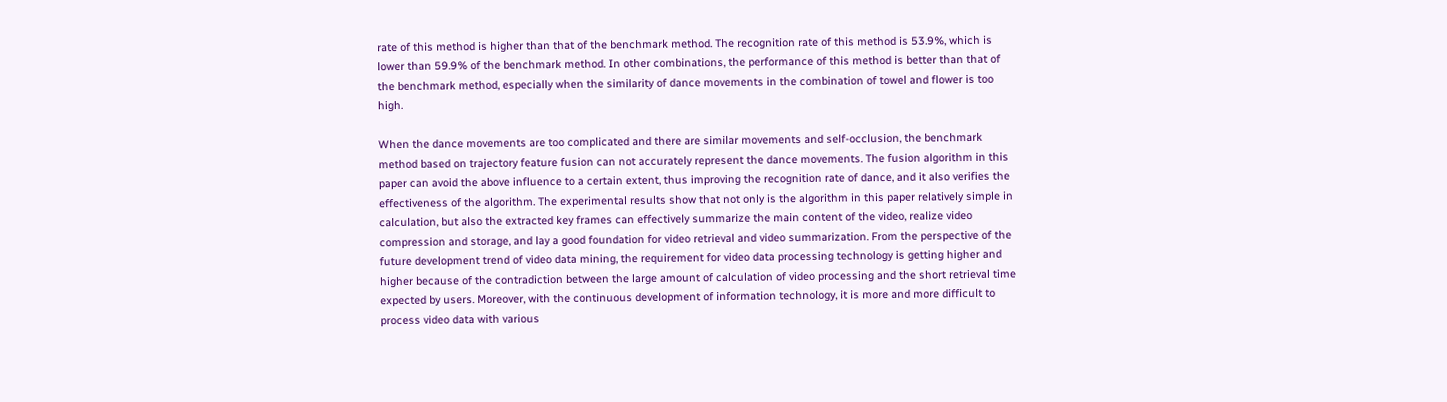rate of this method is higher than that of the benchmark method. The recognition rate of this method is 53.9%, which is lower than 59.9% of the benchmark method. In other combinations, the performance of this method is better than that of the benchmark method, especially when the similarity of dance movements in the combination of towel and flower is too high.

When the dance movements are too complicated and there are similar movements and self-occlusion, the benchmark method based on trajectory feature fusion can not accurately represent the dance movements. The fusion algorithm in this paper can avoid the above influence to a certain extent, thus improving the recognition rate of dance, and it also verifies the effectiveness of the algorithm. The experimental results show that not only is the algorithm in this paper relatively simple in calculation, but also the extracted key frames can effectively summarize the main content of the video, realize video compression and storage, and lay a good foundation for video retrieval and video summarization. From the perspective of the future development trend of video data mining, the requirement for video data processing technology is getting higher and higher because of the contradiction between the large amount of calculation of video processing and the short retrieval time expected by users. Moreover, with the continuous development of information technology, it is more and more difficult to process video data with various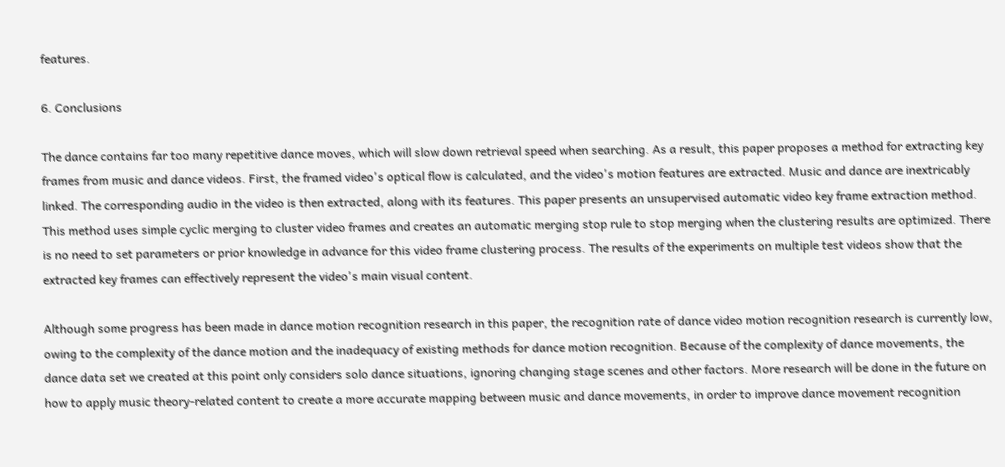features.

6. Conclusions

The dance contains far too many repetitive dance moves, which will slow down retrieval speed when searching. As a result, this paper proposes a method for extracting key frames from music and dance videos. First, the framed video's optical flow is calculated, and the video's motion features are extracted. Music and dance are inextricably linked. The corresponding audio in the video is then extracted, along with its features. This paper presents an unsupervised automatic video key frame extraction method. This method uses simple cyclic merging to cluster video frames and creates an automatic merging stop rule to stop merging when the clustering results are optimized. There is no need to set parameters or prior knowledge in advance for this video frame clustering process. The results of the experiments on multiple test videos show that the extracted key frames can effectively represent the video's main visual content.

Although some progress has been made in dance motion recognition research in this paper, the recognition rate of dance video motion recognition research is currently low, owing to the complexity of the dance motion and the inadequacy of existing methods for dance motion recognition. Because of the complexity of dance movements, the dance data set we created at this point only considers solo dance situations, ignoring changing stage scenes and other factors. More research will be done in the future on how to apply music theory-related content to create a more accurate mapping between music and dance movements, in order to improve dance movement recognition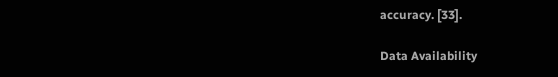accuracy. [33].

Data Availability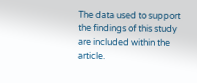The data used to support the findings of this study are included within the article.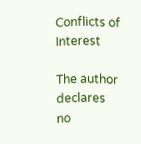Conflicts of Interest

The author declares no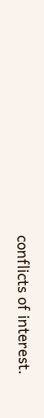conflicts of interest.